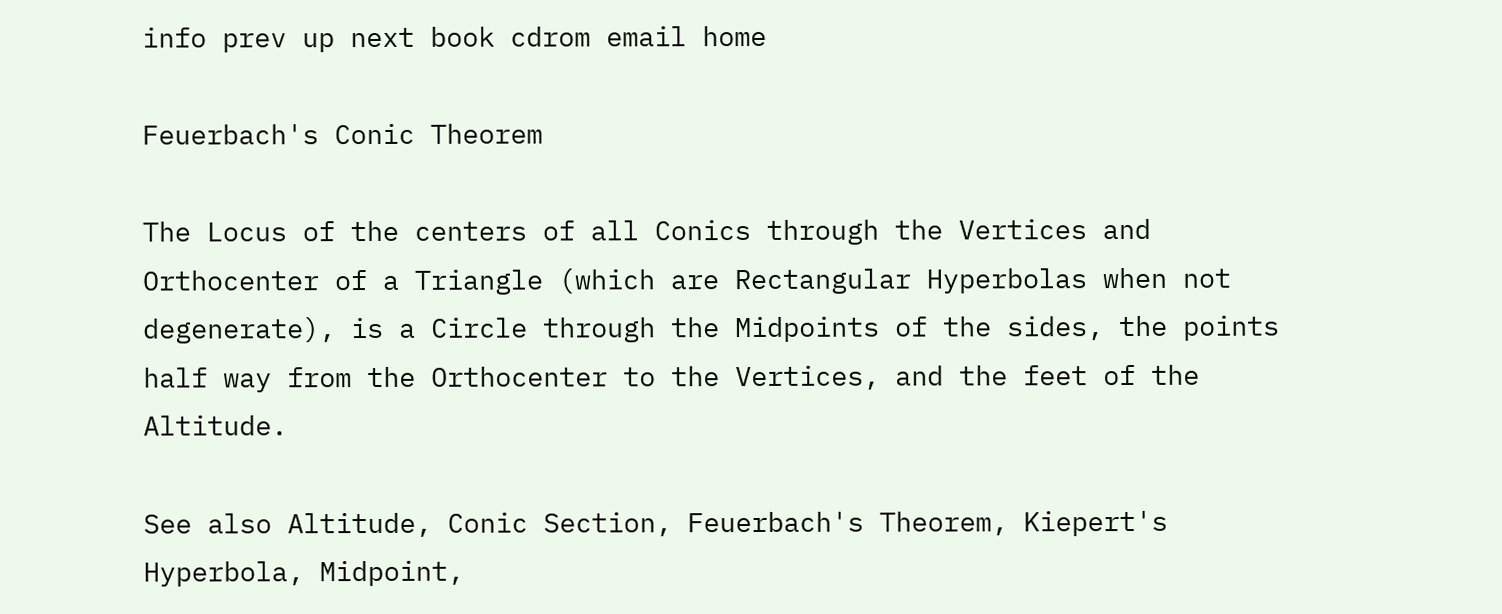info prev up next book cdrom email home

Feuerbach's Conic Theorem

The Locus of the centers of all Conics through the Vertices and Orthocenter of a Triangle (which are Rectangular Hyperbolas when not degenerate), is a Circle through the Midpoints of the sides, the points half way from the Orthocenter to the Vertices, and the feet of the Altitude.

See also Altitude, Conic Section, Feuerbach's Theorem, Kiepert's Hyperbola, Midpoint,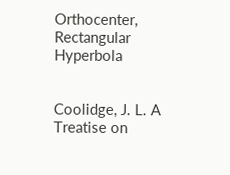Orthocenter, Rectangular Hyperbola


Coolidge, J. L. A Treatise on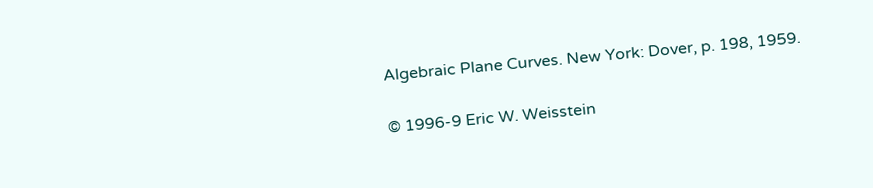Algebraic Plane Curves. New York: Dover, p. 198, 1959.

© 1996-9 Eric W. Weisstein